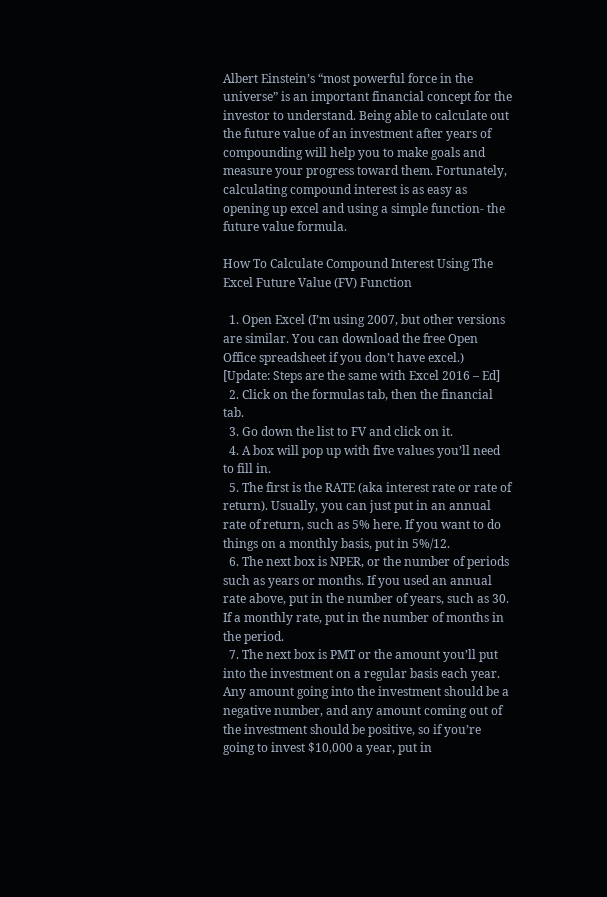Albert Einstein’s “most powerful force in the universe” is an important financial concept for the investor to understand. Being able to calculate out the future value of an investment after years of compounding will help you to make goals and measure your progress toward them. Fortunately, calculating compound interest is as easy as opening up excel and using a simple function- the future value formula.

How To Calculate Compound Interest Using The Excel Future Value (FV) Function

  1. Open Excel (I’m using 2007, but other versions are similar. You can download the free Open Office spreadsheet if you don’t have excel.) [Update: Steps are the same with Excel 2016 – Ed]
  2. Click on the formulas tab, then the financial tab.
  3. Go down the list to FV and click on it.
  4. A box will pop up with five values you’ll need to fill in.
  5. The first is the RATE (aka interest rate or rate of return). Usually, you can just put in an annual rate of return, such as 5% here. If you want to do things on a monthly basis, put in 5%/12.
  6. The next box is NPER, or the number of periods such as years or months. If you used an annual rate above, put in the number of years, such as 30. If a monthly rate, put in the number of months in the period.
  7. The next box is PMT or the amount you’ll put into the investment on a regular basis each year. Any amount going into the investment should be a negative number, and any amount coming out of the investment should be positive, so if you’re going to invest $10,000 a year, put in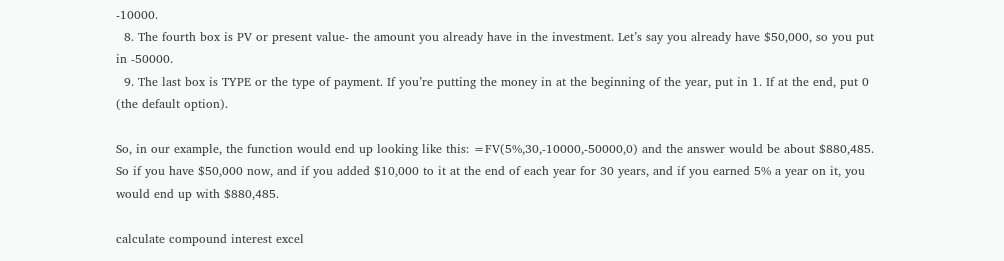-10000.
  8. The fourth box is PV or present value- the amount you already have in the investment. Let’s say you already have $50,000, so you put in -50000.
  9. The last box is TYPE or the type of payment. If you’re putting the money in at the beginning of the year, put in 1. If at the end, put 0 (the default option).

So, in our example, the function would end up looking like this: =FV(5%,30,-10000,-50000,0) and the answer would be about $880,485. So if you have $50,000 now, and if you added $10,000 to it at the end of each year for 30 years, and if you earned 5% a year on it, you would end up with $880,485.

calculate compound interest excel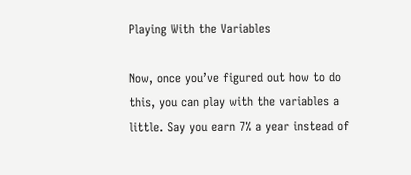Playing With the Variables

Now, once you’ve figured out how to do this, you can play with the variables a little. Say you earn 7% a year instead of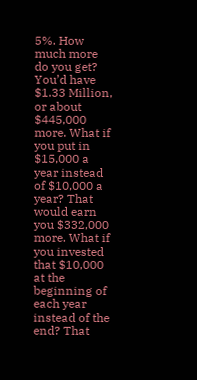5%. How much more do you get? You’d have $1.33 Million, or about $445,000 more. What if you put in $15,000 a year instead of $10,000 a year? That would earn you $332,000 more. What if you invested that $10,000 at the beginning of each year instead of the end? That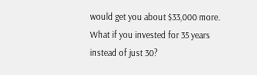would get you about $33,000 more. What if you invested for 35 years instead of just 30?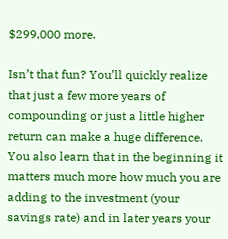$299,000 more.

Isn’t that fun? You’ll quickly realize that just a few more years of compounding or just a little higher return can make a huge difference. You also learn that in the beginning it matters much more how much you are adding to the investment (your savings rate) and in later years your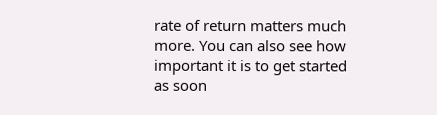rate of return matters much more. You can also see how important it is to get started as soon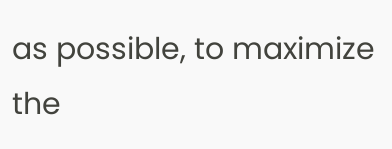as possible, to maximize the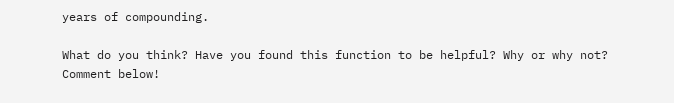years of compounding.

What do you think? Have you found this function to be helpful? Why or why not? Comment below!